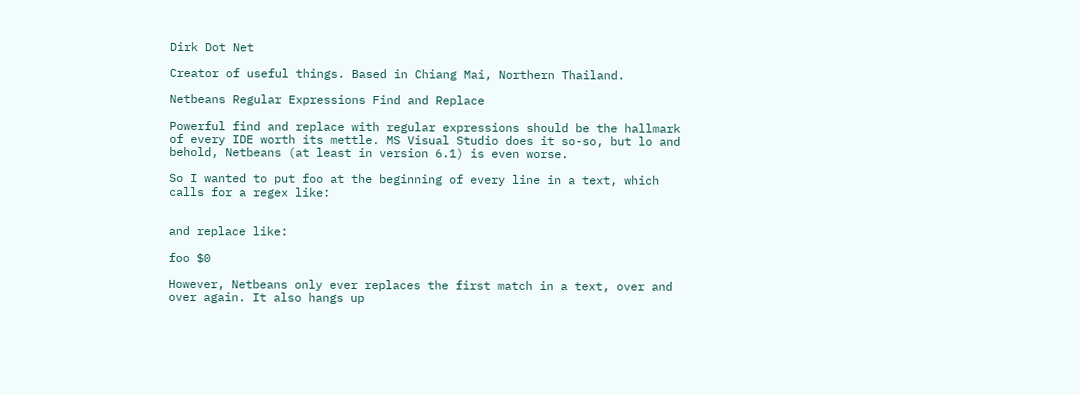Dirk Dot Net

Creator of useful things. Based in Chiang Mai, Northern Thailand.

Netbeans Regular Expressions Find and Replace

Powerful find and replace with regular expressions should be the hallmark of every IDE worth its mettle. MS Visual Studio does it so-so, but lo and behold, Netbeans (at least in version 6.1) is even worse.

So I wanted to put foo at the beginning of every line in a text, which calls for a regex like:


and replace like:

foo $0

However, Netbeans only ever replaces the first match in a text, over and over again. It also hangs up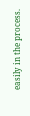easily in the process.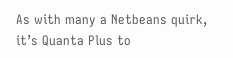As with many a Netbeans quirk, it’s Quanta Plus to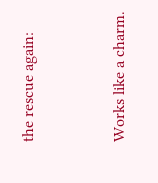the rescue again:


Works like a charm.